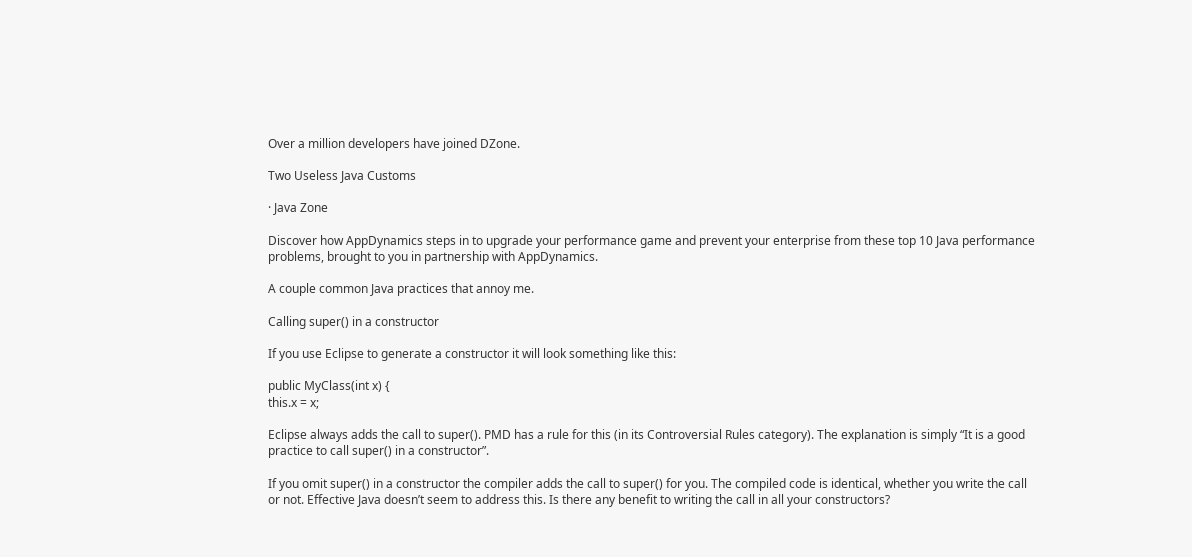Over a million developers have joined DZone.

Two Useless Java Customs

· Java Zone

Discover how AppDynamics steps in to upgrade your performance game and prevent your enterprise from these top 10 Java performance problems, brought to you in partnership with AppDynamics.

A couple common Java practices that annoy me.

Calling super() in a constructor

If you use Eclipse to generate a constructor it will look something like this:

public MyClass(int x) {
this.x = x;

Eclipse always adds the call to super(). PMD has a rule for this (in its Controversial Rules category). The explanation is simply “It is a good practice to call super() in a constructor”.

If you omit super() in a constructor the compiler adds the call to super() for you. The compiled code is identical, whether you write the call or not. Effective Java doesn’t seem to address this. Is there any benefit to writing the call in all your constructors?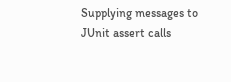Supplying messages to JUnit assert calls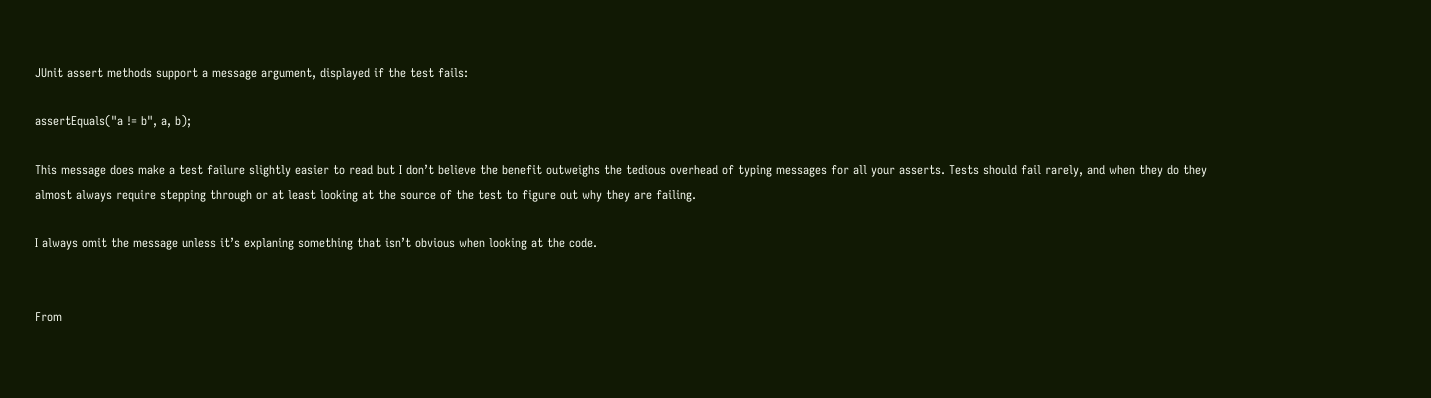JUnit assert methods support a message argument, displayed if the test fails:

assertEquals("a != b", a, b);

This message does make a test failure slightly easier to read but I don’t believe the benefit outweighs the tedious overhead of typing messages for all your asserts. Tests should fail rarely, and when they do they almost always require stepping through or at least looking at the source of the test to figure out why they are failing.

I always omit the message unless it’s explaning something that isn’t obvious when looking at the code.


From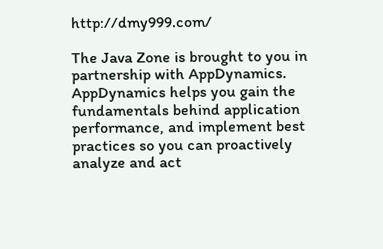http://dmy999.com/

The Java Zone is brought to you in partnership with AppDynamics. AppDynamics helps you gain the fundamentals behind application performance, and implement best practices so you can proactively analyze and act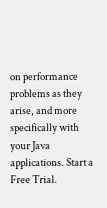on performance problems as they arise, and more specifically with your Java applications. Start a Free Trial.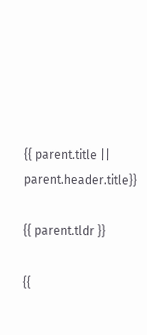{{ parent.title || parent.header.title}}

{{ parent.tldr }}

{{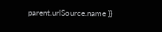parent.urlSource.name }}